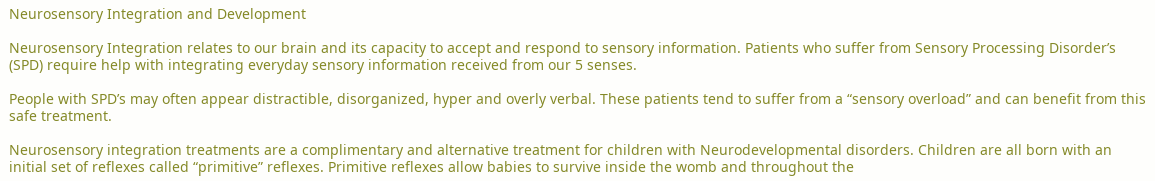Neurosensory Integration and Development

Neurosensory Integration relates to our brain and its capacity to accept and respond to sensory information. Patients who suffer from Sensory Processing Disorder’s (SPD) require help with integrating everyday sensory information received from our 5 senses.

People with SPD’s may often appear distractible, disorganized, hyper and overly verbal. These patients tend to suffer from a “sensory overload” and can benefit from this safe treatment.

Neurosensory integration treatments are a complimentary and alternative treatment for children with Neurodevelopmental disorders. Children are all born with an initial set of reflexes called “primitive” reflexes. Primitive reflexes allow babies to survive inside the womb and throughout the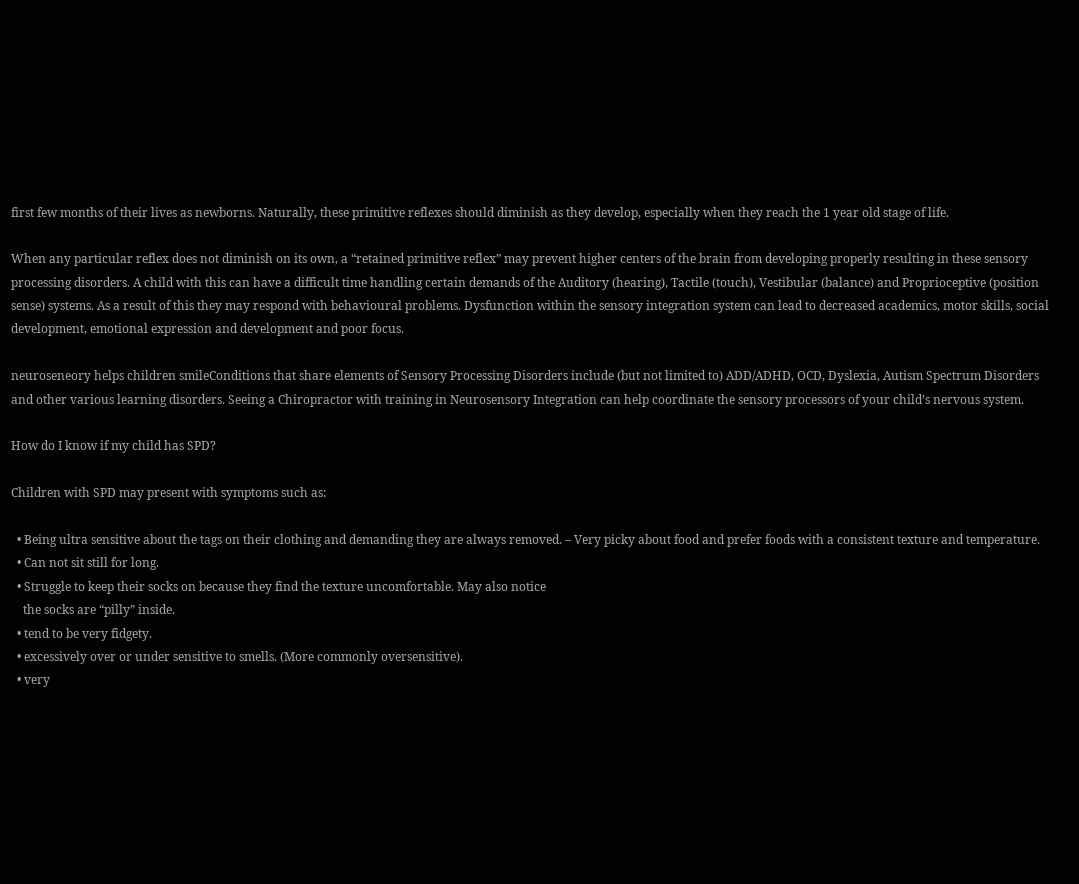first few months of their lives as newborns. Naturally, these primitive reflexes should diminish as they develop, especially when they reach the 1 year old stage of life.

When any particular reflex does not diminish on its own, a “retained primitive reflex” may prevent higher centers of the brain from developing properly resulting in these sensory processing disorders. A child with this can have a difficult time handling certain demands of the Auditory (hearing), Tactile (touch), Vestibular (balance) and Proprioceptive (position sense) systems. As a result of this they may respond with behavioural problems. Dysfunction within the sensory integration system can lead to decreased academics, motor skills, social development, emotional expression and development and poor focus.

neuroseneory helps children smileConditions that share elements of Sensory Processing Disorders include (but not limited to) ADD/ADHD, OCD, Dyslexia, Autism Spectrum Disorders and other various learning disorders. Seeing a Chiropractor with training in Neurosensory Integration can help coordinate the sensory processors of your child’s nervous system.

How do I know if my child has SPD?

Children with SPD may present with symptoms such as:

  • Being ultra sensitive about the tags on their clothing and demanding they are always removed. – Very picky about food and prefer foods with a consistent texture and temperature.
  • Can not sit still for long.
  • Struggle to keep their socks on because they find the texture uncomfortable. May also notice
    the socks are “pilly” inside.
  • tend to be very fidgety.
  • excessively over or under sensitive to smells. (More commonly oversensitive).
  • very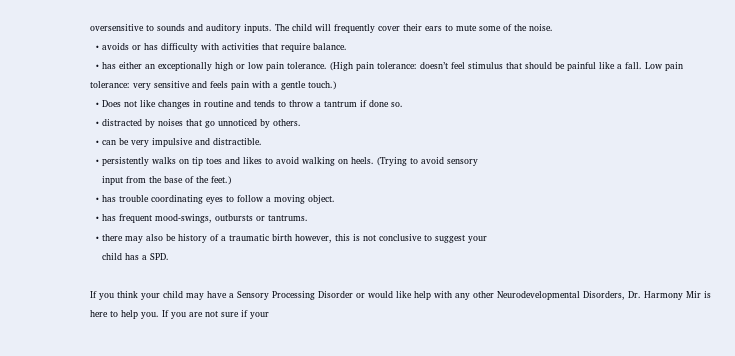oversensitive to sounds and auditory inputs. The child will frequently cover their ears to mute some of the noise.
  • avoids or has difficulty with activities that require balance.
  • has either an exceptionally high or low pain tolerance. (High pain tolerance: doesn’t feel stimulus that should be painful like a fall. Low pain tolerance: very sensitive and feels pain with a gentle touch.)
  • Does not like changes in routine and tends to throw a tantrum if done so.
  • distracted by noises that go unnoticed by others.
  • can be very impulsive and distractible.
  • persistently walks on tip toes and likes to avoid walking on heels. (Trying to avoid sensory
    input from the base of the feet.)
  • has trouble coordinating eyes to follow a moving object.
  • has frequent mood-swings, outbursts or tantrums.
  • there may also be history of a traumatic birth however, this is not conclusive to suggest your
    child has a SPD.

If you think your child may have a Sensory Processing Disorder or would like help with any other Neurodevelopmental Disorders, Dr. Harmony Mir is here to help you. If you are not sure if your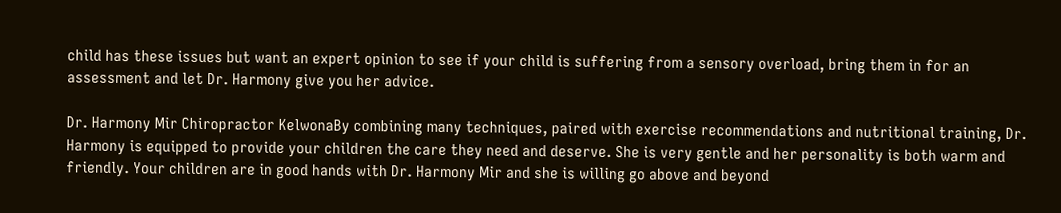child has these issues but want an expert opinion to see if your child is suffering from a sensory overload, bring them in for an assessment and let Dr. Harmony give you her advice.

Dr. Harmony Mir Chiropractor KelwonaBy combining many techniques, paired with exercise recommendations and nutritional training, Dr. Harmony is equipped to provide your children the care they need and deserve. She is very gentle and her personality is both warm and friendly. Your children are in good hands with Dr. Harmony Mir and she is willing go above and beyond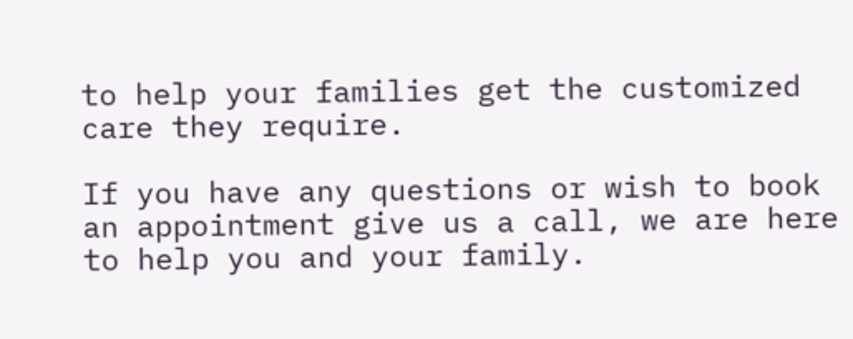to help your families get the customized care they require.

If you have any questions or wish to book an appointment give us a call, we are here to help you and your family.